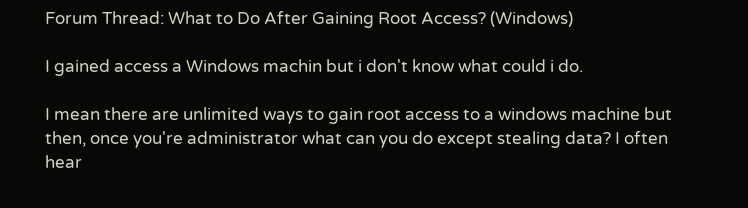Forum Thread: What to Do After Gaining Root Access? (Windows)

I gained access a Windows machin but i don't know what could i do.

I mean there are unlimited ways to gain root access to a windows machine but then, once you're administrator what can you do except stealing data? I often hear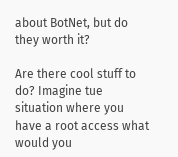about BotNet, but do they worth it?

Are there cool stuff to do? Imagine tue situation where you have a root access what would you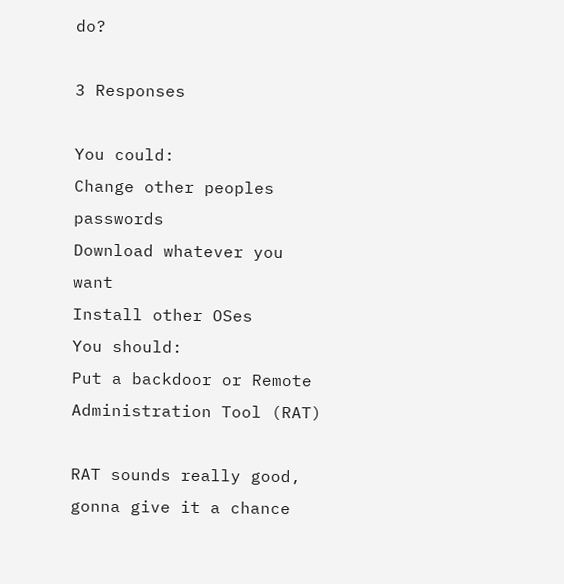do?

3 Responses

You could:
Change other peoples passwords
Download whatever you want
Install other OSes
You should:
Put a backdoor or Remote Administration Tool (RAT)

RAT sounds really good, gonna give it a chance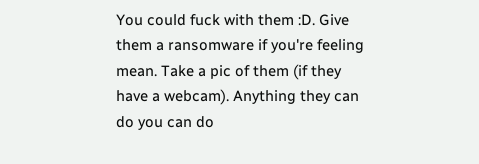You could fuck with them :D. Give them a ransomware if you're feeling mean. Take a pic of them (if they have a webcam). Anything they can do you can do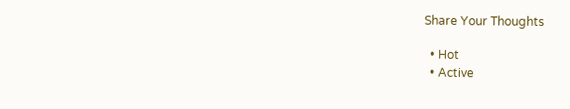Share Your Thoughts

  • Hot
  • Active